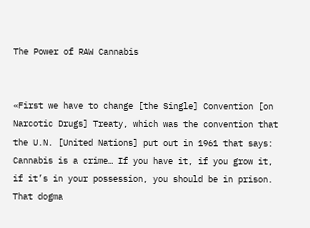The Power of RAW Cannabis


«First we have to change [the Single] Convention [on Narcotic Drugs] Treaty, which was the convention that the U.N. [United Nations] put out in 1961 that says: Cannabis is a crime… If you have it, if you grow it, if it’s in your possession, you should be in prison. That dogma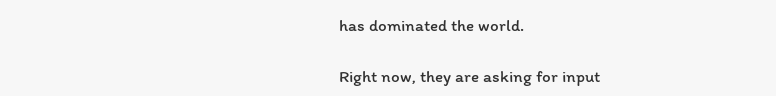has dominated the world.

Right now, they are asking for input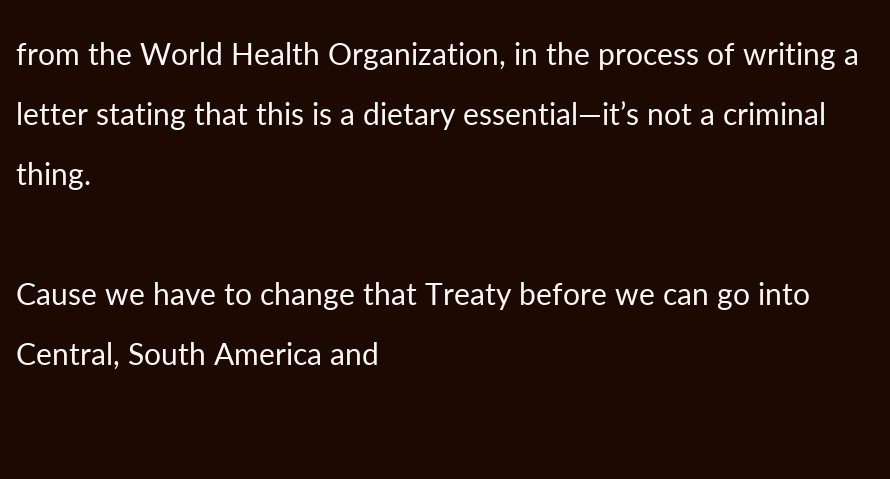from the World Health Organization, in the process of writing a letter stating that this is a dietary essential—it’s not a criminal thing.

Cause we have to change that Treaty before we can go into Central, South America and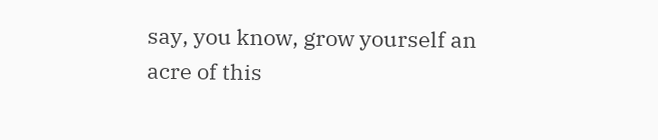say, you know, grow yourself an acre of this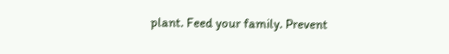plant. Feed your family. Prevent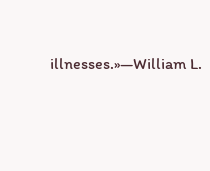illnesses.»—William L.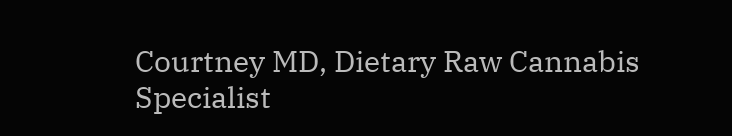Courtney MD, Dietary Raw Cannabis Specialist